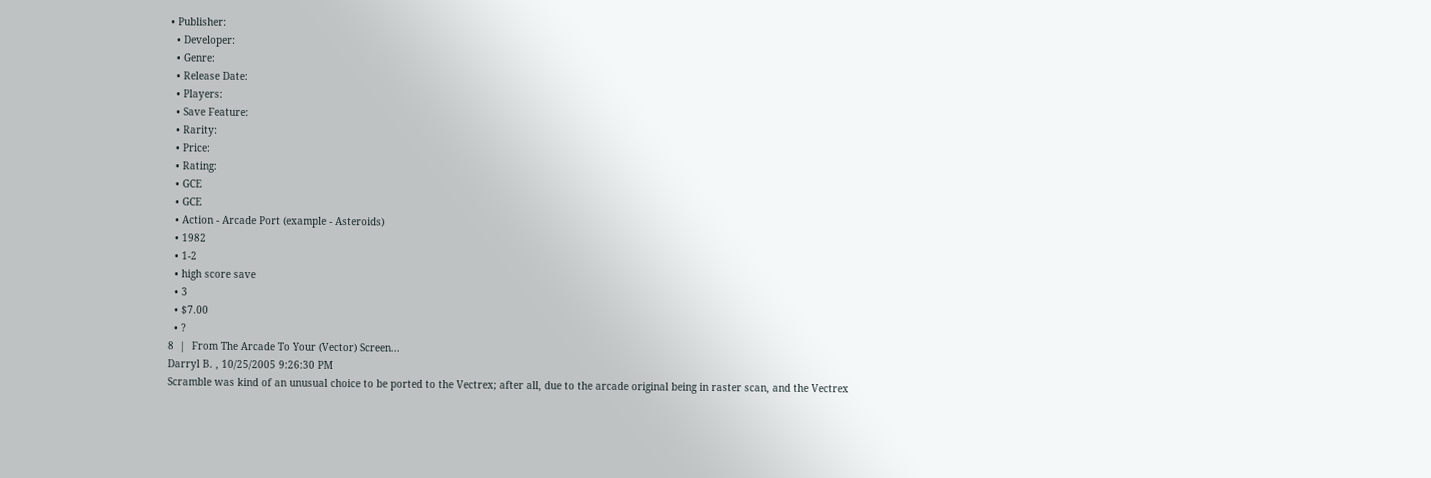• Publisher:
  • Developer:
  • Genre:
  • Release Date:
  • Players:
  • Save Feature:
  • Rarity:
  • Price:
  • Rating:
  • GCE
  • GCE
  • Action - Arcade Port (example - Asteroids)
  • 1982
  • 1-2
  • high score save
  • 3
  • $7.00
  • ?
8  |  From The Arcade To Your (Vector) Screen...
Darryl B. , 10/25/2005 9:26:30 PM
Scramble was kind of an unusual choice to be ported to the Vectrex; after all, due to the arcade original being in raster scan, and the Vectrex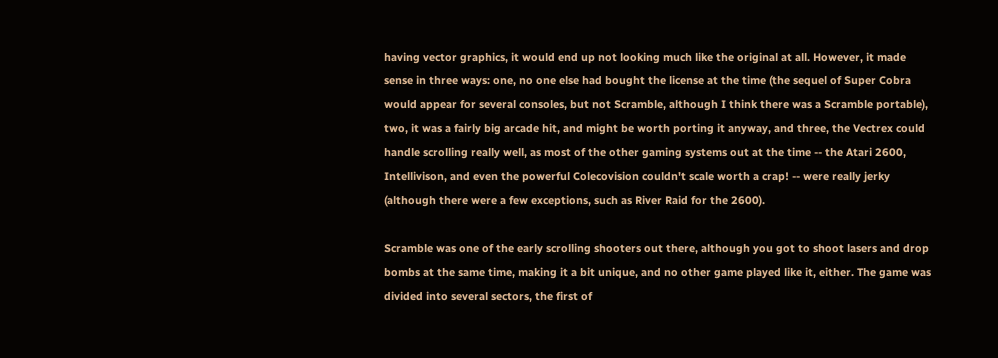having vector graphics, it would end up not looking much like the original at all. However, it made sense in three ways: one, no one else had bought the license at the time (the sequel of Super Cobra would appear for several consoles, but not Scramble, although I think there was a Scramble portable), two, it was a fairly big arcade hit, and might be worth porting it anyway, and three, the Vectrex could handle scrolling really well, as most of the other gaming systems out at the time -- the Atari 2600, Intellivison, and even the powerful Colecovision couldn't scale worth a crap! -- were really jerky (although there were a few exceptions, such as River Raid for the 2600).

Scramble was one of the early scrolling shooters out there, although you got to shoot lasers and drop bombs at the same time, making it a bit unique, and no other game played like it, either. The game was divided into several sectors, the first of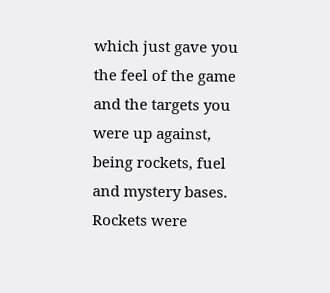which just gave you the feel of the game and the targets you were up against, being rockets, fuel and mystery bases. Rockets were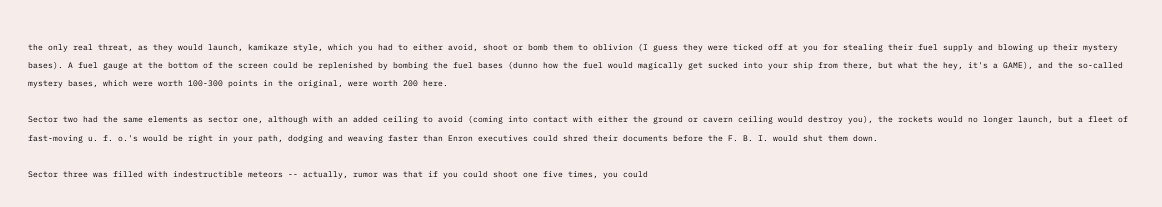the only real threat, as they would launch, kamikaze style, which you had to either avoid, shoot or bomb them to oblivion (I guess they were ticked off at you for stealing their fuel supply and blowing up their mystery bases). A fuel gauge at the bottom of the screen could be replenished by bombing the fuel bases (dunno how the fuel would magically get sucked into your ship from there, but what the hey, it's a GAME), and the so-called mystery bases, which were worth 100-300 points in the original, were worth 200 here.

Sector two had the same elements as sector one, although with an added ceiling to avoid (coming into contact with either the ground or cavern ceiling would destroy you), the rockets would no longer launch, but a fleet of fast-moving u. f. o.'s would be right in your path, dodging and weaving faster than Enron executives could shred their documents before the F. B. I. would shut them down.

Sector three was filled with indestructible meteors -- actually, rumor was that if you could shoot one five times, you could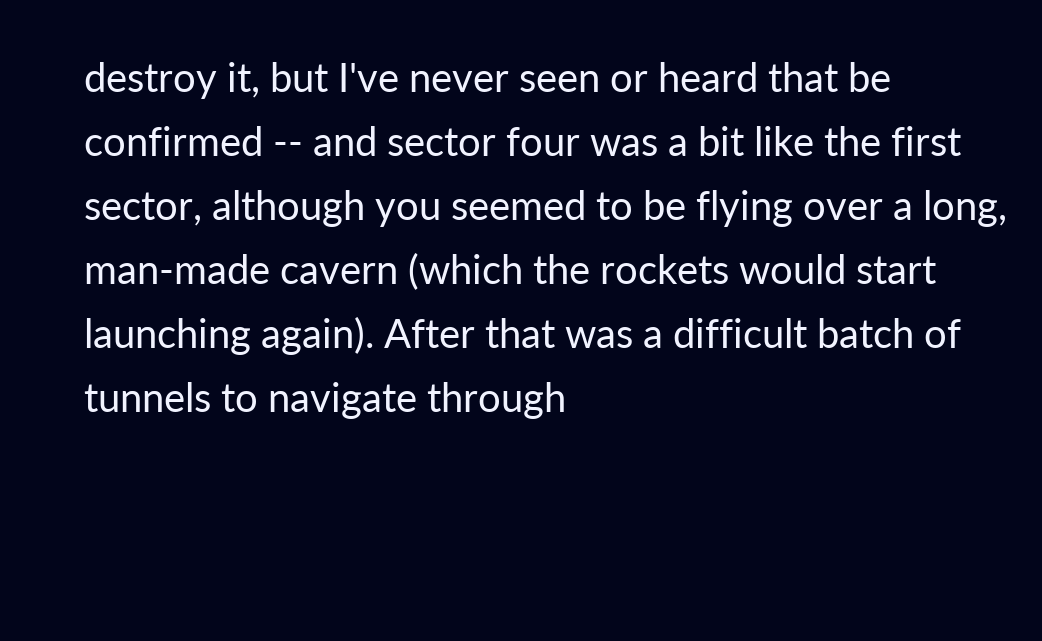destroy it, but I've never seen or heard that be confirmed -- and sector four was a bit like the first sector, although you seemed to be flying over a long, man-made cavern (which the rockets would start launching again). After that was a difficult batch of tunnels to navigate through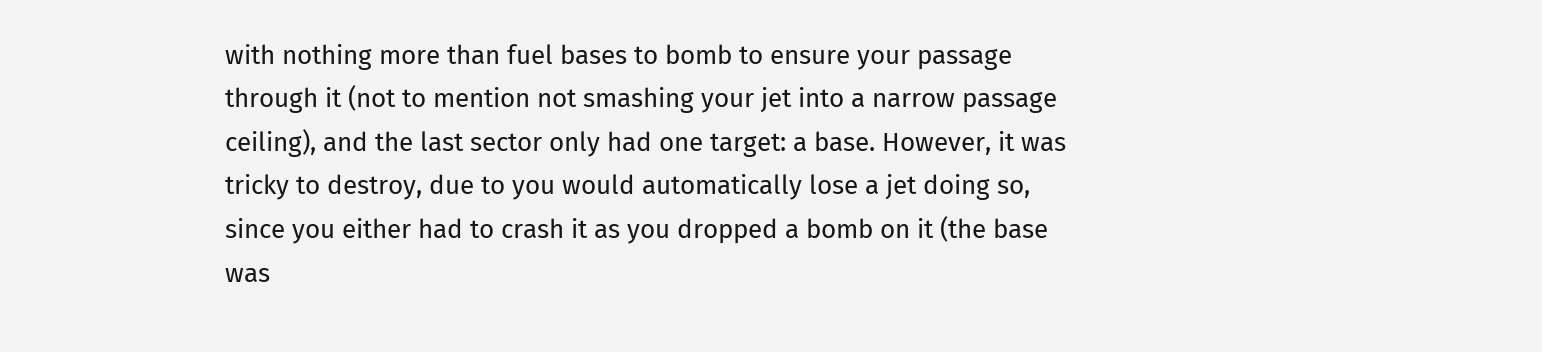with nothing more than fuel bases to bomb to ensure your passage through it (not to mention not smashing your jet into a narrow passage ceiling), and the last sector only had one target: a base. However, it was tricky to destroy, due to you would automatically lose a jet doing so, since you either had to crash it as you dropped a bomb on it (the base was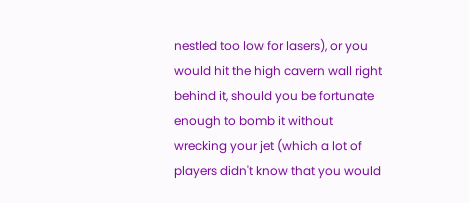nestled too low for lasers), or you would hit the high cavern wall right behind it, should you be fortunate enough to bomb it without wrecking your jet (which a lot of players didn't know that you would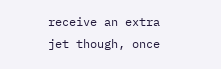receive an extra jet though, once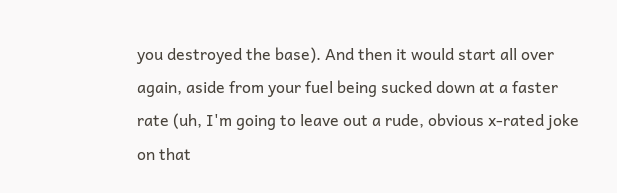you destroyed the base). And then it would start all over again, aside from your fuel being sucked down at a faster rate (uh, I'm going to leave out a rude, obvious x-rated joke on that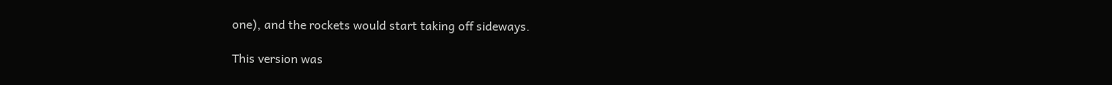one), and the rockets would start taking off sideways.

This version was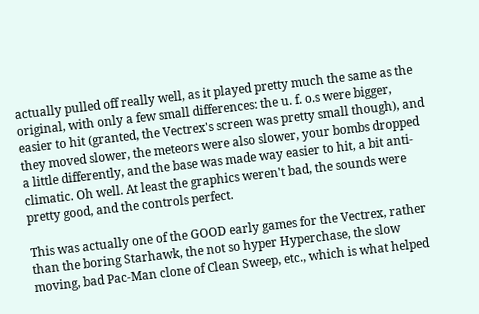actually pulled off really well, as it played pretty much the same as the original, with only a few small differences: the u. f. o.s were bigger, easier to hit (granted, the Vectrex's screen was pretty small though), and they moved slower, the meteors were also slower, your bombs dropped a little differently, and the base was made way easier to hit, a bit anti-climatic. Oh well. At least the graphics weren't bad, the sounds were pretty good, and the controls perfect.

This was actually one of the GOOD early games for the Vectrex, rather than the boring Starhawk, the not so hyper Hyperchase, the slow moving, bad Pac-Man clone of Clean Sweep, etc., which is what helped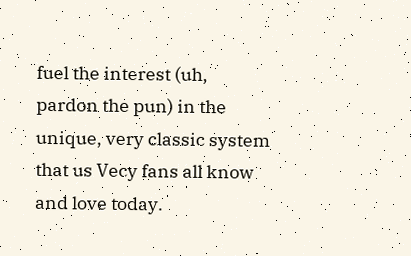fuel the interest (uh, pardon the pun) in the unique, very classic system that us Vecy fans all know and love today.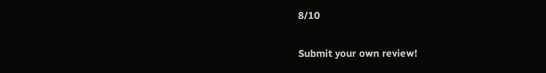8/10

Submit your own review!